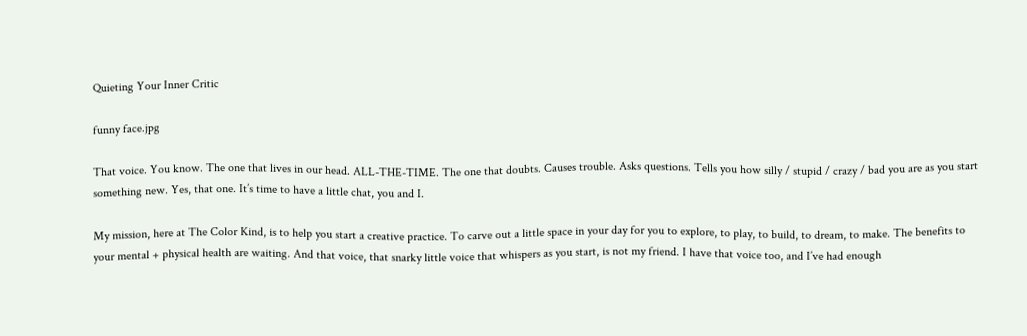Quieting Your Inner Critic

funny face.jpg

That voice. You know. The one that lives in our head. ALL-THE-TIME. The one that doubts. Causes trouble. Asks questions. Tells you how silly / stupid / crazy / bad you are as you start something new. Yes, that one. It’s time to have a little chat, you and I.

My mission, here at The Color Kind, is to help you start a creative practice. To carve out a little space in your day for you to explore, to play, to build, to dream, to make. The benefits to your mental + physical health are waiting. And that voice, that snarky little voice that whispers as you start, is not my friend. I have that voice too, and I’ve had enough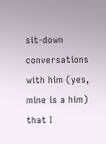sit-down conversations with him (yes, mine is a him) that I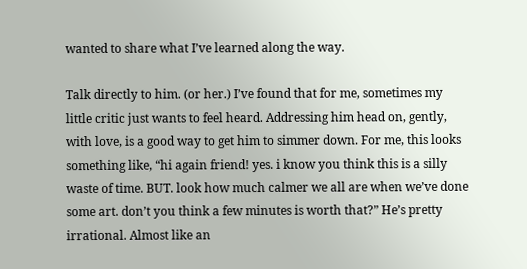wanted to share what I’ve learned along the way.

Talk directly to him. (or her.) I’ve found that for me, sometimes my little critic just wants to feel heard. Addressing him head on, gently, with love, is a good way to get him to simmer down. For me, this looks something like, “hi again friend! yes. i know you think this is a silly waste of time. BUT. look how much calmer we all are when we’ve done some art. don’t you think a few minutes is worth that?” He’s pretty irrational. Almost like an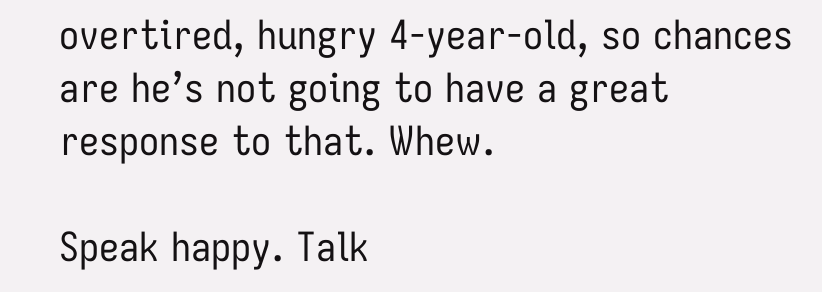overtired, hungry 4-year-old, so chances are he’s not going to have a great response to that. Whew.

Speak happy. Talk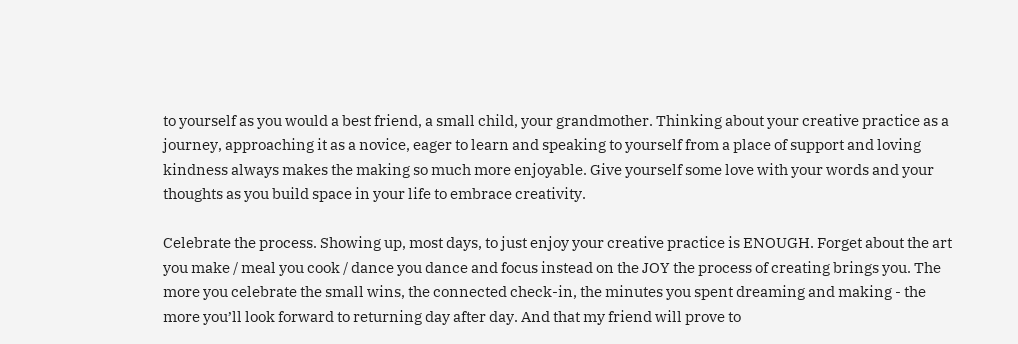to yourself as you would a best friend, a small child, your grandmother. Thinking about your creative practice as a journey, approaching it as a novice, eager to learn and speaking to yourself from a place of support and loving kindness always makes the making so much more enjoyable. Give yourself some love with your words and your thoughts as you build space in your life to embrace creativity.

Celebrate the process. Showing up, most days, to just enjoy your creative practice is ENOUGH. Forget about the art you make / meal you cook / dance you dance and focus instead on the JOY the process of creating brings you. The more you celebrate the small wins, the connected check-in, the minutes you spent dreaming and making - the more you’ll look forward to returning day after day. And that my friend will prove to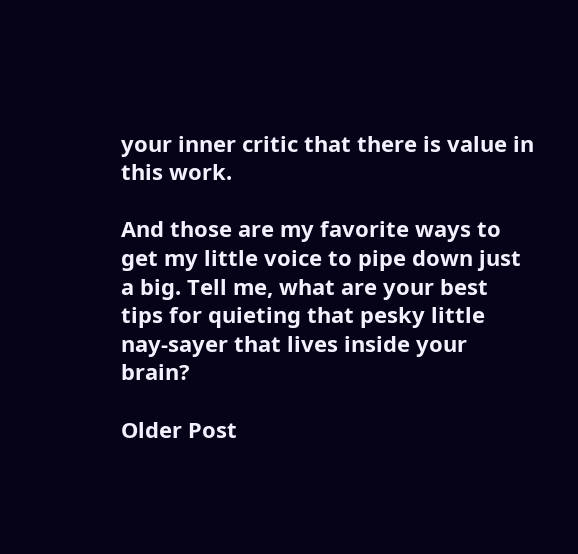your inner critic that there is value in this work.

And those are my favorite ways to get my little voice to pipe down just a big. Tell me, what are your best tips for quieting that pesky little nay-sayer that lives inside your brain?

Older Post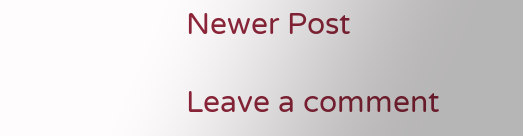Newer Post

Leave a comment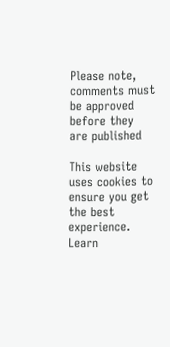Please note, comments must be approved before they are published

This website uses cookies to ensure you get the best experience. Learn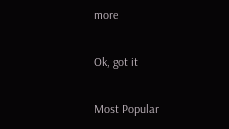more

Ok, got it

Most Popular